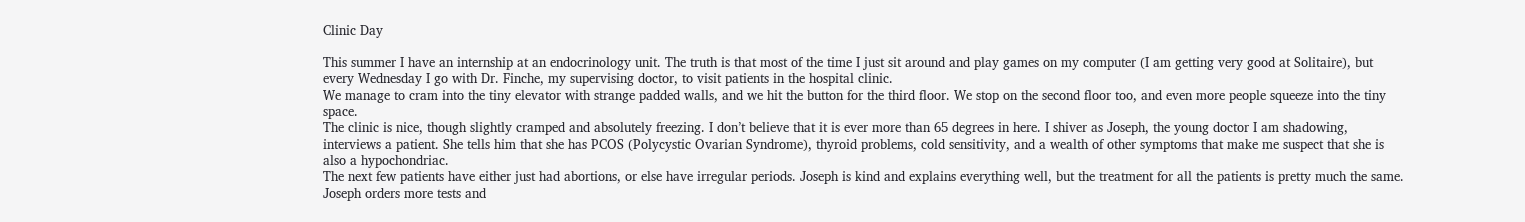Clinic Day

This summer I have an internship at an endocrinology unit. The truth is that most of the time I just sit around and play games on my computer (I am getting very good at Solitaire), but every Wednesday I go with Dr. Finche, my supervising doctor, to visit patients in the hospital clinic.
We manage to cram into the tiny elevator with strange padded walls, and we hit the button for the third floor. We stop on the second floor too, and even more people squeeze into the tiny space.
The clinic is nice, though slightly cramped and absolutely freezing. I don’t believe that it is ever more than 65 degrees in here. I shiver as Joseph, the young doctor I am shadowing, interviews a patient. She tells him that she has PCOS (Polycystic Ovarian Syndrome), thyroid problems, cold sensitivity, and a wealth of other symptoms that make me suspect that she is also a hypochondriac.
The next few patients have either just had abortions, or else have irregular periods. Joseph is kind and explains everything well, but the treatment for all the patients is pretty much the same. Joseph orders more tests and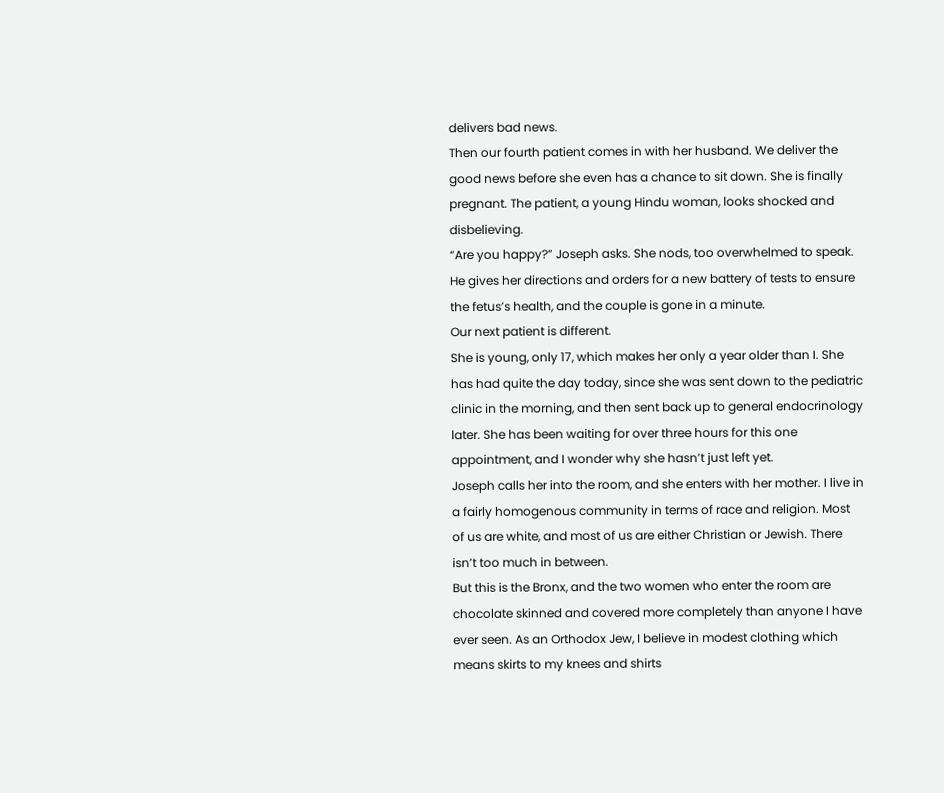delivers bad news.
Then our fourth patient comes in with her husband. We deliver the good news before she even has a chance to sit down. She is finally pregnant. The patient, a young Hindu woman, looks shocked and disbelieving.
“Are you happy?” Joseph asks. She nods, too overwhelmed to speak. He gives her directions and orders for a new battery of tests to ensure the fetus’s health, and the couple is gone in a minute.
Our next patient is different.
She is young, only 17, which makes her only a year older than I. She has had quite the day today, since she was sent down to the pediatric clinic in the morning, and then sent back up to general endocrinology later. She has been waiting for over three hours for this one appointment, and I wonder why she hasn’t just left yet.
Joseph calls her into the room, and she enters with her mother. I live in a fairly homogenous community in terms of race and religion. Most of us are white, and most of us are either Christian or Jewish. There isn’t too much in between.
But this is the Bronx, and the two women who enter the room are chocolate skinned and covered more completely than anyone I have ever seen. As an Orthodox Jew, I believe in modest clothing which means skirts to my knees and shirts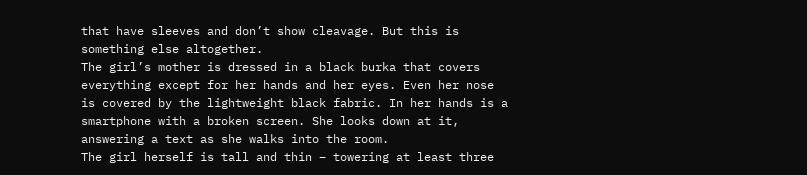that have sleeves and don’t show cleavage. But this is something else altogether.
The girl’s mother is dressed in a black burka that covers everything except for her hands and her eyes. Even her nose is covered by the lightweight black fabric. In her hands is a smartphone with a broken screen. She looks down at it, answering a text as she walks into the room.
The girl herself is tall and thin – towering at least three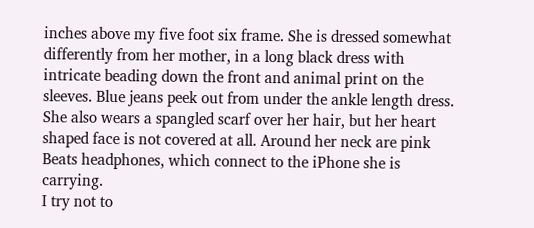inches above my five foot six frame. She is dressed somewhat differently from her mother, in a long black dress with intricate beading down the front and animal print on the sleeves. Blue jeans peek out from under the ankle length dress. She also wears a spangled scarf over her hair, but her heart shaped face is not covered at all. Around her neck are pink Beats headphones, which connect to the iPhone she is carrying.
I try not to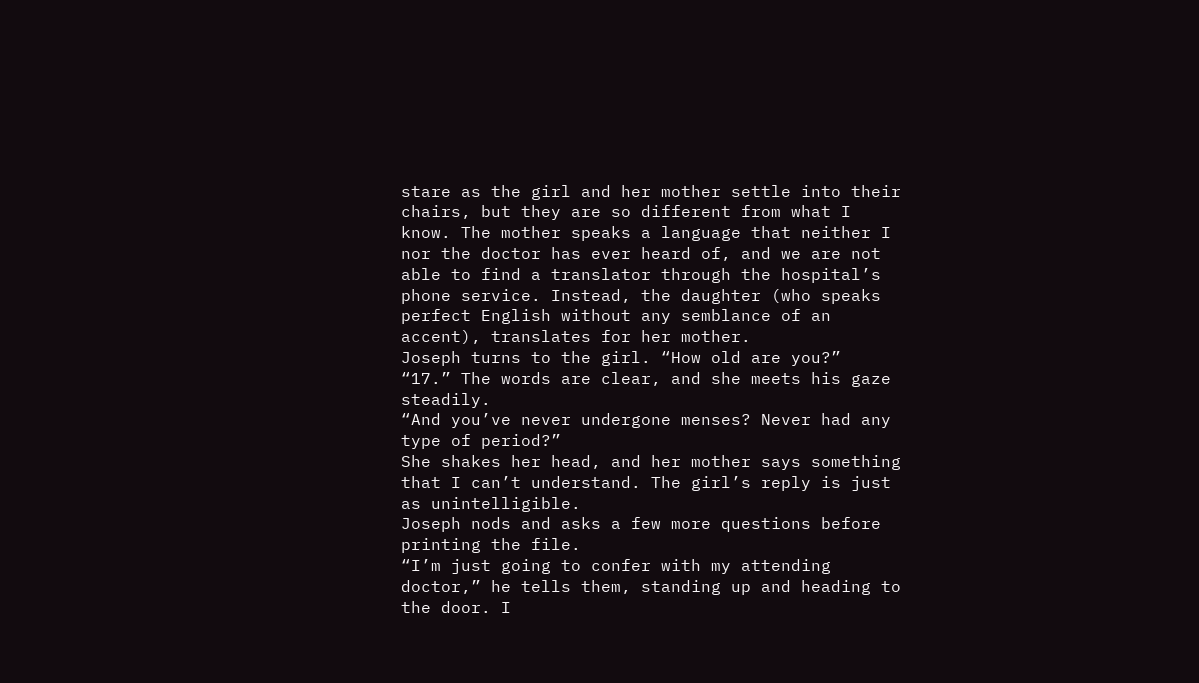stare as the girl and her mother settle into their chairs, but they are so different from what I know. The mother speaks a language that neither I nor the doctor has ever heard of, and we are not able to find a translator through the hospital’s phone service. Instead, the daughter (who speaks perfect English without any semblance of an accent), translates for her mother.
Joseph turns to the girl. “How old are you?”
“17.” The words are clear, and she meets his gaze steadily.
“And you’ve never undergone menses? Never had any type of period?”
She shakes her head, and her mother says something that I can’t understand. The girl’s reply is just as unintelligible.
Joseph nods and asks a few more questions before printing the file.
“I’m just going to confer with my attending doctor,” he tells them, standing up and heading to the door. I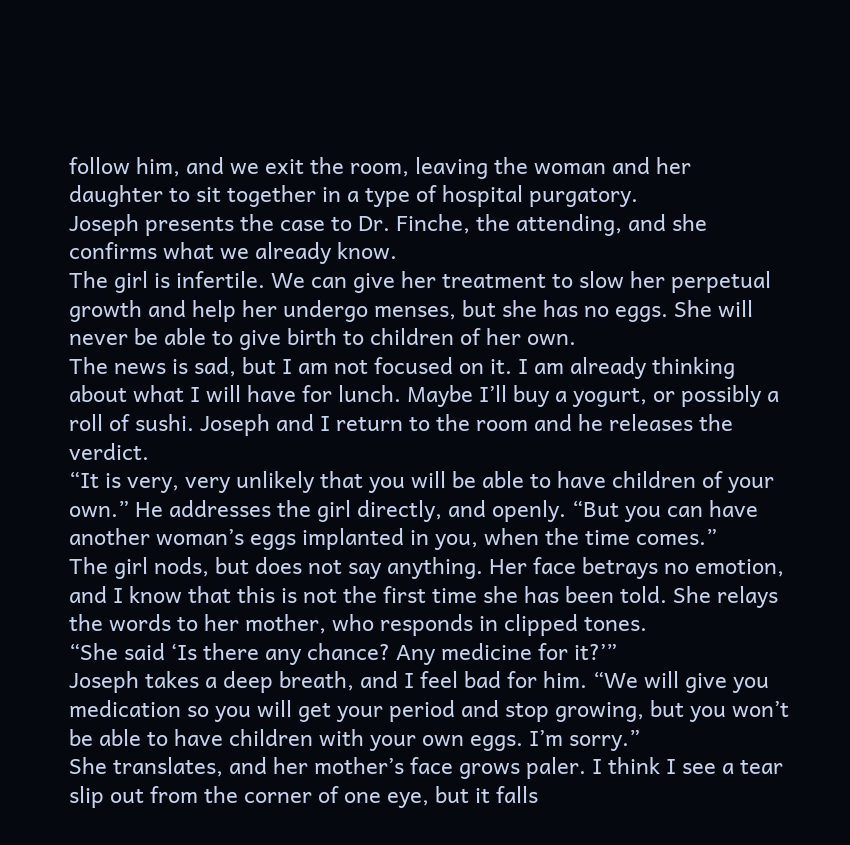follow him, and we exit the room, leaving the woman and her daughter to sit together in a type of hospital purgatory.
Joseph presents the case to Dr. Finche, the attending, and she confirms what we already know.
The girl is infertile. We can give her treatment to slow her perpetual growth and help her undergo menses, but she has no eggs. She will never be able to give birth to children of her own.
The news is sad, but I am not focused on it. I am already thinking about what I will have for lunch. Maybe I’ll buy a yogurt, or possibly a roll of sushi. Joseph and I return to the room and he releases the verdict.
“It is very, very unlikely that you will be able to have children of your own.” He addresses the girl directly, and openly. “But you can have another woman’s eggs implanted in you, when the time comes.”
The girl nods, but does not say anything. Her face betrays no emotion, and I know that this is not the first time she has been told. She relays the words to her mother, who responds in clipped tones.
“She said ‘Is there any chance? Any medicine for it?’”
Joseph takes a deep breath, and I feel bad for him. “We will give you medication so you will get your period and stop growing, but you won’t be able to have children with your own eggs. I’m sorry.”
She translates, and her mother’s face grows paler. I think I see a tear slip out from the corner of one eye, but it falls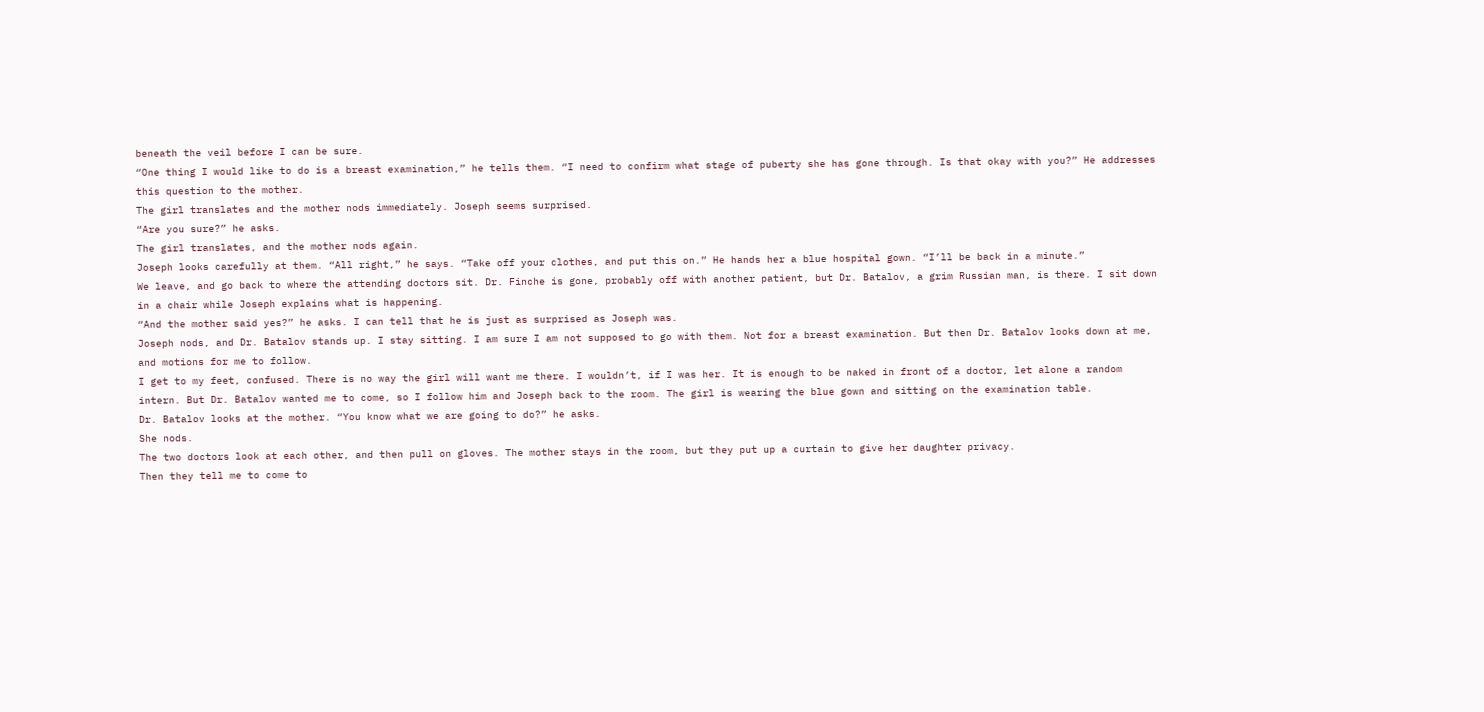beneath the veil before I can be sure.
“One thing I would like to do is a breast examination,” he tells them. “I need to confirm what stage of puberty she has gone through. Is that okay with you?” He addresses this question to the mother.
The girl translates and the mother nods immediately. Joseph seems surprised.
“Are you sure?” he asks.
The girl translates, and the mother nods again.
Joseph looks carefully at them. “All right,” he says. “Take off your clothes, and put this on.” He hands her a blue hospital gown. “I’ll be back in a minute.”
We leave, and go back to where the attending doctors sit. Dr. Finche is gone, probably off with another patient, but Dr. Batalov, a grim Russian man, is there. I sit down in a chair while Joseph explains what is happening.
“And the mother said yes?” he asks. I can tell that he is just as surprised as Joseph was.
Joseph nods, and Dr. Batalov stands up. I stay sitting. I am sure I am not supposed to go with them. Not for a breast examination. But then Dr. Batalov looks down at me, and motions for me to follow.
I get to my feet, confused. There is no way the girl will want me there. I wouldn’t, if I was her. It is enough to be naked in front of a doctor, let alone a random intern. But Dr. Batalov wanted me to come, so I follow him and Joseph back to the room. The girl is wearing the blue gown and sitting on the examination table.
Dr. Batalov looks at the mother. “You know what we are going to do?” he asks.
She nods.
The two doctors look at each other, and then pull on gloves. The mother stays in the room, but they put up a curtain to give her daughter privacy.
Then they tell me to come to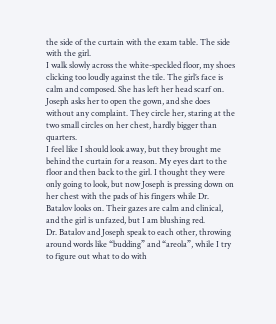the side of the curtain with the exam table. The side with the girl.
I walk slowly across the white-speckled floor, my shoes clicking too loudly against the tile. The girl’s face is calm and composed. She has left her head scarf on.
Joseph asks her to open the gown, and she does without any complaint. They circle her, staring at the two small circles on her chest, hardly bigger than quarters.
I feel like I should look away, but they brought me behind the curtain for a reason. My eyes dart to the floor and then back to the girl. I thought they were only going to look, but now Joseph is pressing down on her chest with the pads of his fingers while Dr. Batalov looks on. Their gazes are calm and clinical, and the girl is unfazed, but I am blushing red.
Dr. Batalov and Joseph speak to each other, throwing around words like “budding” and “areola”, while I try to figure out what to do with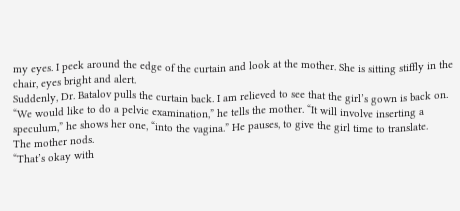my eyes. I peek around the edge of the curtain and look at the mother. She is sitting stiffly in the chair, eyes bright and alert.
Suddenly, Dr. Batalov pulls the curtain back. I am relieved to see that the girl’s gown is back on.
“We would like to do a pelvic examination,” he tells the mother. “It will involve inserting a speculum,” he shows her one, “into the vagina.” He pauses, to give the girl time to translate.
The mother nods.
“That’s okay with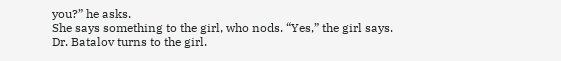you?” he asks.
She says something to the girl, who nods. “Yes,” the girl says.
Dr. Batalov turns to the girl.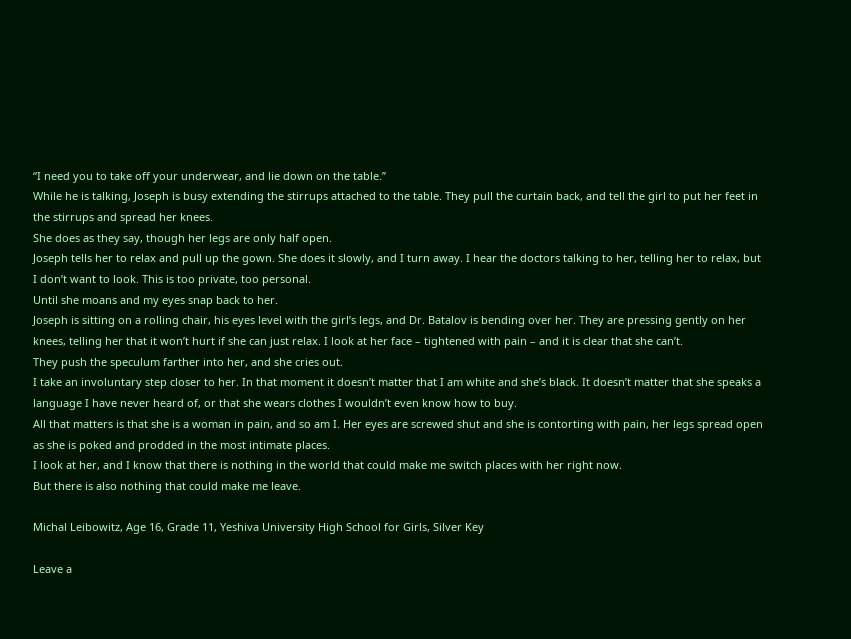“I need you to take off your underwear, and lie down on the table.”
While he is talking, Joseph is busy extending the stirrups attached to the table. They pull the curtain back, and tell the girl to put her feet in the stirrups and spread her knees.
She does as they say, though her legs are only half open.
Joseph tells her to relax and pull up the gown. She does it slowly, and I turn away. I hear the doctors talking to her, telling her to relax, but I don’t want to look. This is too private, too personal.
Until she moans and my eyes snap back to her.
Joseph is sitting on a rolling chair, his eyes level with the girl’s legs, and Dr. Batalov is bending over her. They are pressing gently on her knees, telling her that it won’t hurt if she can just relax. I look at her face – tightened with pain – and it is clear that she can’t.
They push the speculum farther into her, and she cries out.
I take an involuntary step closer to her. In that moment it doesn’t matter that I am white and she’s black. It doesn’t matter that she speaks a language I have never heard of, or that she wears clothes I wouldn’t even know how to buy.
All that matters is that she is a woman in pain, and so am I. Her eyes are screwed shut and she is contorting with pain, her legs spread open as she is poked and prodded in the most intimate places.
I look at her, and I know that there is nothing in the world that could make me switch places with her right now.
But there is also nothing that could make me leave.

Michal Leibowitz, Age 16, Grade 11, Yeshiva University High School for Girls, Silver Key

Leave a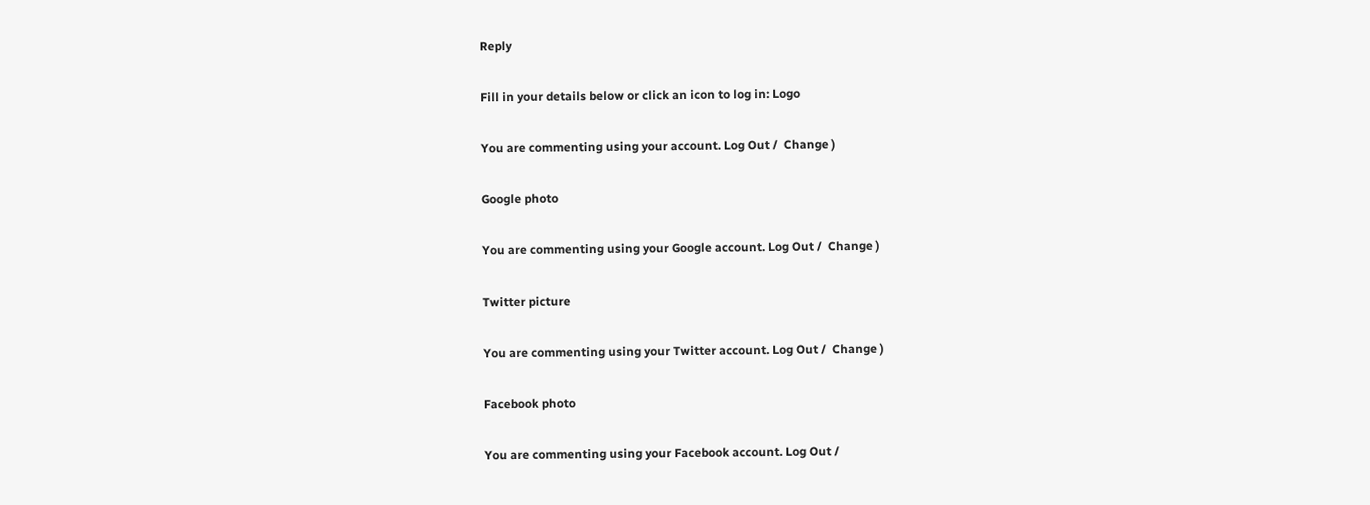Reply

Fill in your details below or click an icon to log in: Logo

You are commenting using your account. Log Out /  Change )

Google photo

You are commenting using your Google account. Log Out /  Change )

Twitter picture

You are commenting using your Twitter account. Log Out /  Change )

Facebook photo

You are commenting using your Facebook account. Log Out /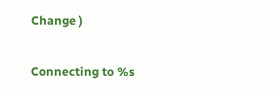Change )

Connecting to %s